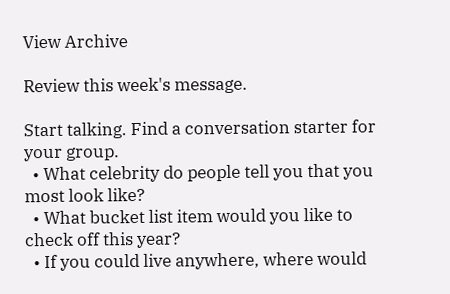View Archive

Review this week's message.

Start talking. Find a conversation starter for your group.
  • What celebrity do people tell you that you most look like?
  • What bucket list item would you like to check off this year?
  • If you could live anywhere, where would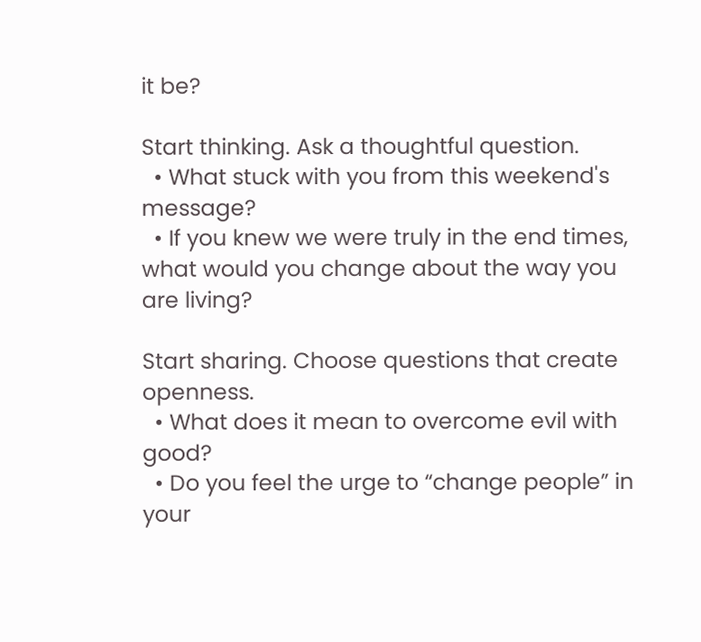it be?

Start thinking. Ask a thoughtful question.
  • What stuck with you from this weekend's message?
  • If you knew we were truly in the end times, what would you change about the way you are living?

Start sharing. Choose questions that create openness.
  • What does it mean to overcome evil with good?
  • Do you feel the urge to “change people” in your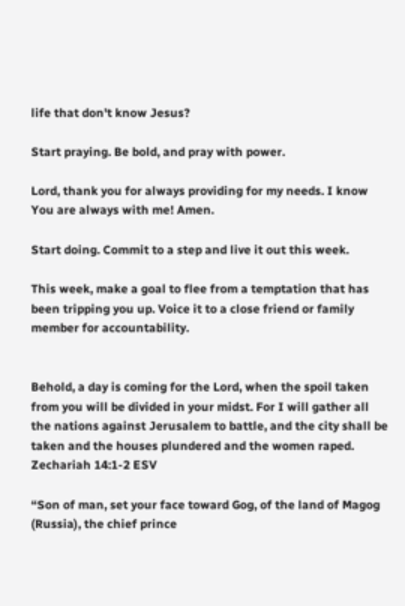life that don't know Jesus?

Start praying. Be bold, and pray with power.

Lord, thank you for always providing for my needs. I know You are always with me! Amen.

Start doing. Commit to a step and live it out this week.

This week, make a goal to flee from a temptation that has been tripping you up. Voice it to a close friend or family member for accountability.


Behold, a day is coming for the Lord, when the spoil taken from you will be divided in your midst. For I will gather all the nations against Jerusalem to battle, and the city shall be taken and the houses plundered and the women raped.  Zechariah 14:1-2 ESV

“Son of man, set your face toward Gog, of the land of Magog (Russia), the chief prince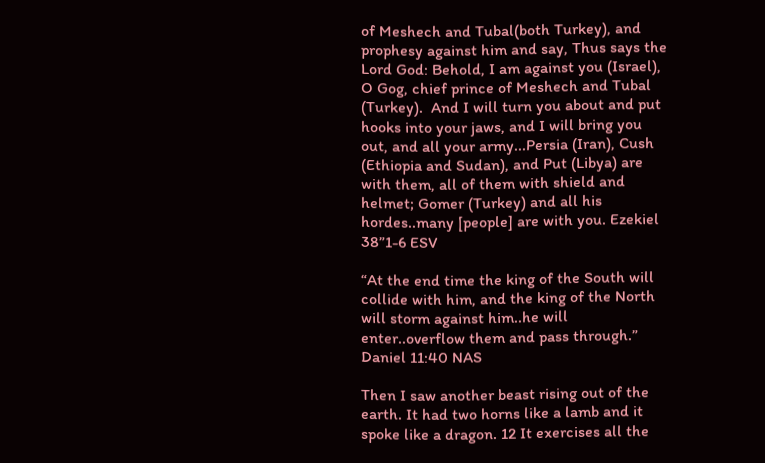of Meshech and Tubal(both Turkey), and prophesy against him and say, Thus says the Lord God: Behold, I am against you (Israel), O Gog, chief prince of Meshech and Tubal (Turkey).  And I will turn you about and put hooks into your jaws, and I will bring you out, and all your army...Persia (Iran), Cush (Ethiopia and Sudan), and Put (Libya) are with them, all of them with shield and helmet; Gomer (Turkey) and all his hordes..many [people] are with you. Ezekiel 38”1-6 ESV

“At the end time the king of the South will collide with him, and the king of the North will storm against him..he will enter..overflow them and pass through.”  Daniel 11:40 NAS

Then I saw another beast rising out of the earth. It had two horns like a lamb and it spoke like a dragon. 12 It exercises all the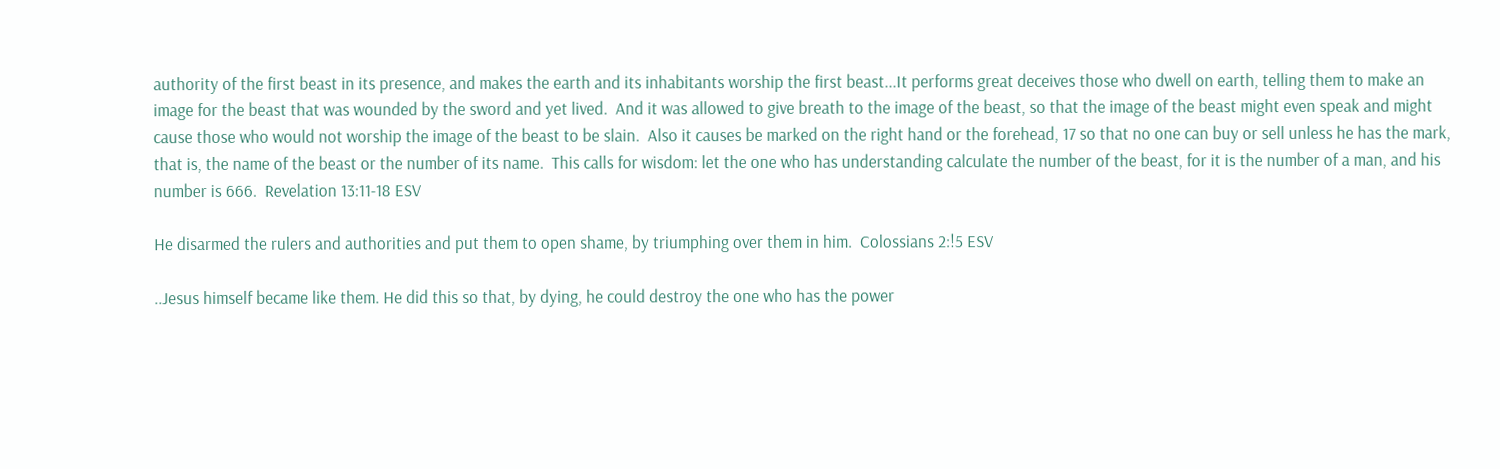authority of the first beast in its presence, and makes the earth and its inhabitants worship the first beast...It performs great deceives those who dwell on earth, telling them to make an image for the beast that was wounded by the sword and yet lived.  And it was allowed to give breath to the image of the beast, so that the image of the beast might even speak and might cause those who would not worship the image of the beast to be slain.  Also it causes be marked on the right hand or the forehead, 17 so that no one can buy or sell unless he has the mark, that is, the name of the beast or the number of its name.  This calls for wisdom: let the one who has understanding calculate the number of the beast, for it is the number of a man, and his number is 666.  Revelation 13:11-18 ESV

He disarmed the rulers and authorities and put them to open shame, by triumphing over them in him.  Colossians 2:!5 ESV

..Jesus himself became like them. He did this so that, by dying, he could destroy the one who has the power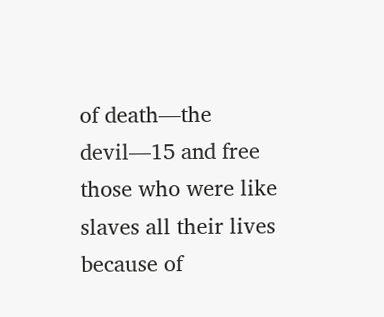of death—the devil—15 and free those who were like slaves all their lives because of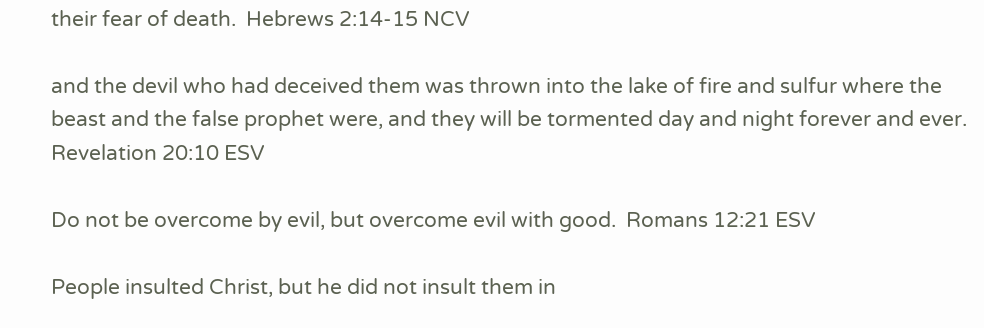their fear of death.  Hebrews 2:14-15 NCV

and the devil who had deceived them was thrown into the lake of fire and sulfur where the beast and the false prophet were, and they will be tormented day and night forever and ever.  Revelation 20:10 ESV

Do not be overcome by evil, but overcome evil with good.  Romans 12:21 ESV

People insulted Christ, but he did not insult them in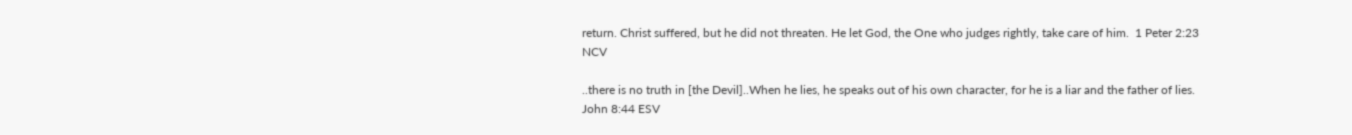return. Christ suffered, but he did not threaten. He let God, the One who judges rightly, take care of him.  1 Peter 2:23 NCV

..there is no truth in [the Devil]..When he lies, he speaks out of his own character, for he is a liar and the father of lies.  John 8:44 ESV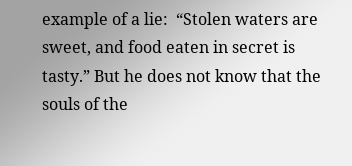example of a lie:  “Stolen waters are sweet, and food eaten in secret is tasty.” But he does not know that the souls of the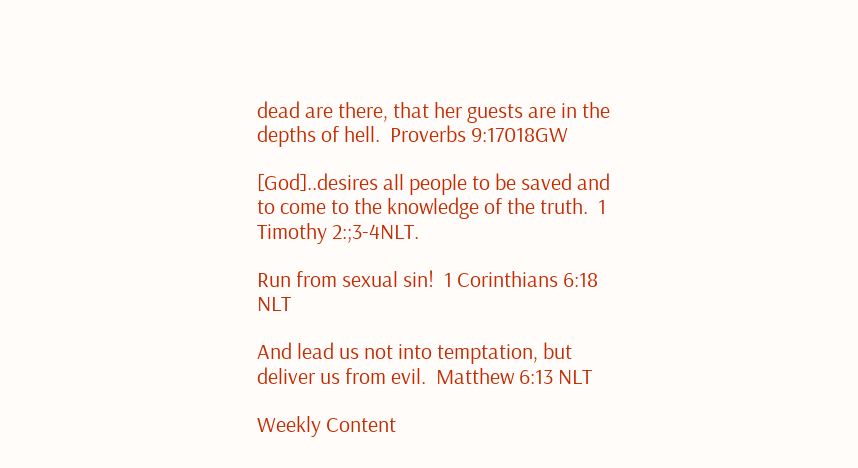dead are there, that her guests are in the depths of hell.  Proverbs 9:17018GW

[God]..desires all people to be saved and to come to the knowledge of the truth.  1 Timothy 2:;3-4NLT.

Run from sexual sin!  1 Corinthians 6:18 NLT

And lead us not into temptation, but deliver us from evil.  Matthew 6:13 NLT

Weekly Content